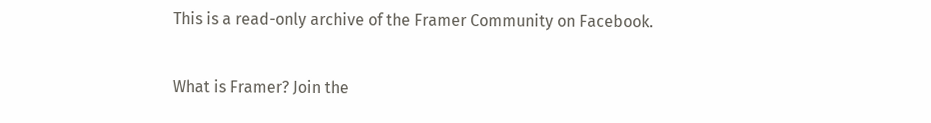This is a read-only archive of the Framer Community on Facebook.

What is Framer? Join the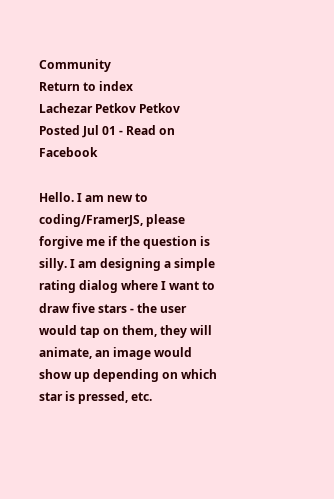Community
Return to index
Lachezar Petkov Petkov
Posted Jul 01 - Read on Facebook

Hello. I am new to coding/FramerJS, please forgive me if the question is silly. I am designing a simple rating dialog where I want to draw five stars - the user would tap on them, they will animate, an image would show up depending on which star is pressed, etc.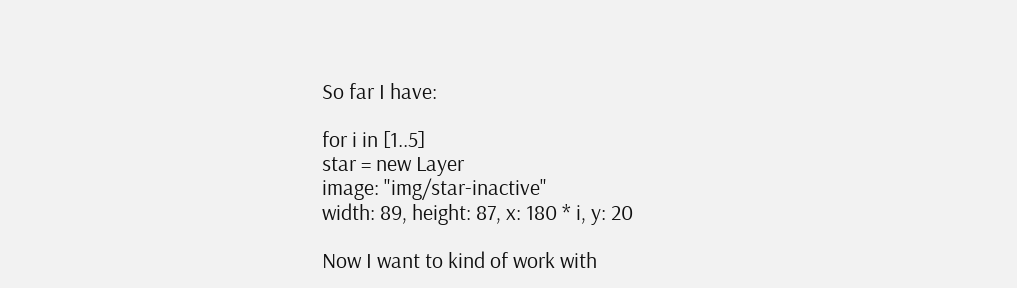So far I have:

for i in [1..5]
star = new Layer
image: "img/star-inactive"
width: 89, height: 87, x: 180 * i, y: 20

Now I want to kind of work with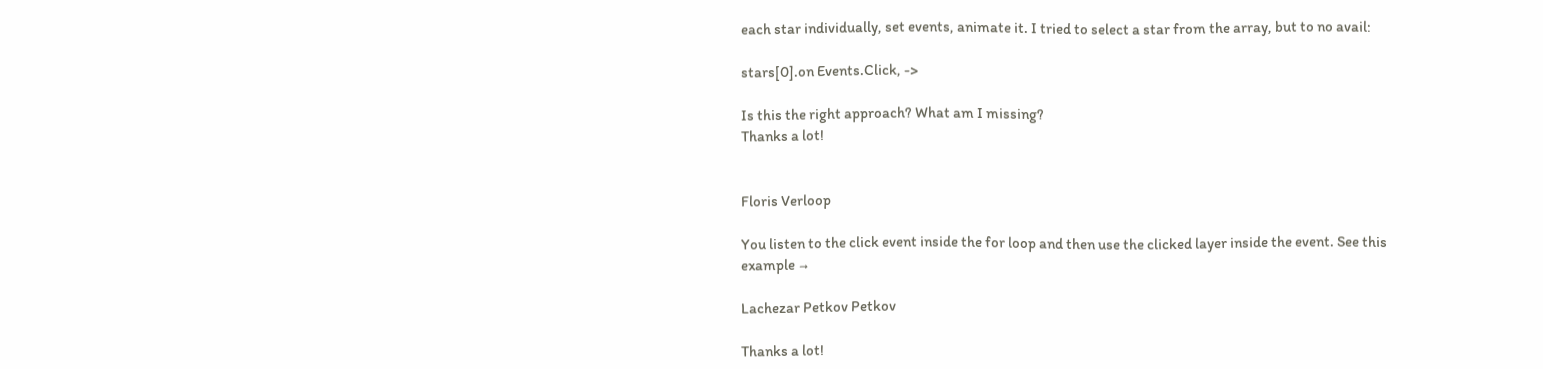each star individually, set events, animate it. I tried to select a star from the array, but to no avail:

stars[0].on Events.Click, ->

Is this the right approach? What am I missing?
Thanks a lot!


Floris Verloop

You listen to the click event inside the for loop and then use the clicked layer inside the event. See this example →

Lachezar Petkov Petkov

Thanks a lot!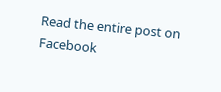Read the entire post on Facebook